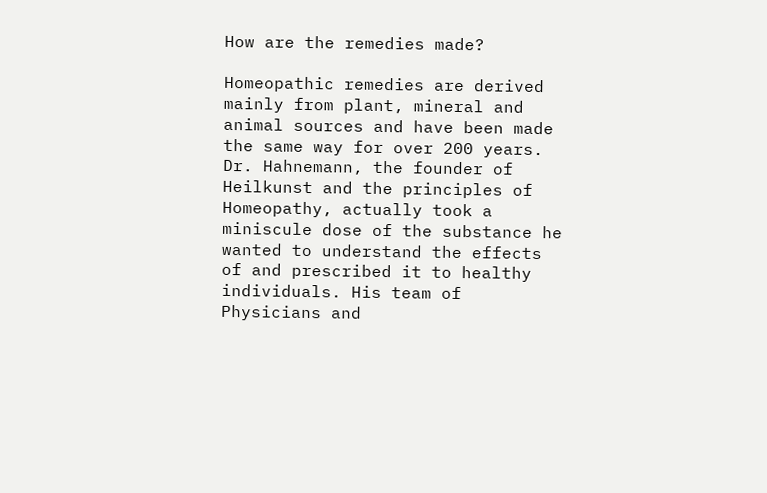How are the remedies made?

Homeopathic remedies are derived mainly from plant, mineral and animal sources and have been made the same way for over 200 years. Dr. Hahnemann, the founder of Heilkunst and the principles of Homeopathy, actually took a miniscule dose of the substance he wanted to understand the effects of and prescribed it to healthy individuals. His team of Physicians and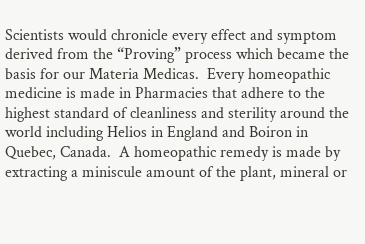Scientists would chronicle every effect and symptom derived from the “Proving” process which became the basis for our Materia Medicas.  Every homeopathic medicine is made in Pharmacies that adhere to the highest standard of cleanliness and sterility around the world including Helios in England and Boiron in Quebec, Canada.  A homeopathic remedy is made by extracting a miniscule amount of the plant, mineral or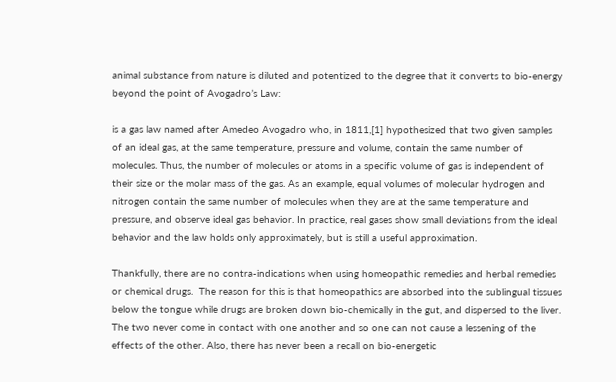animal substance from nature is diluted and potentized to the degree that it converts to bio-energy beyond the point of Avogadro’s Law:

is a gas law named after Amedeo Avogadro who, in 1811,[1] hypothesized that two given samples of an ideal gas, at the same temperature, pressure and volume, contain the same number of molecules. Thus, the number of molecules or atoms in a specific volume of gas is independent of their size or the molar mass of the gas. As an example, equal volumes of molecular hydrogen and nitrogen contain the same number of molecules when they are at the same temperature and pressure, and observe ideal gas behavior. In practice, real gases show small deviations from the ideal behavior and the law holds only approximately, but is still a useful approximation.

Thankfully, there are no contra-indications when using homeopathic remedies and herbal remedies or chemical drugs.  The reason for this is that homeopathics are absorbed into the sublingual tissues below the tongue while drugs are broken down bio-chemically in the gut, and dispersed to the liver.  The two never come in contact with one another and so one can not cause a lessening of the effects of the other. Also, there has never been a recall on bio-energetic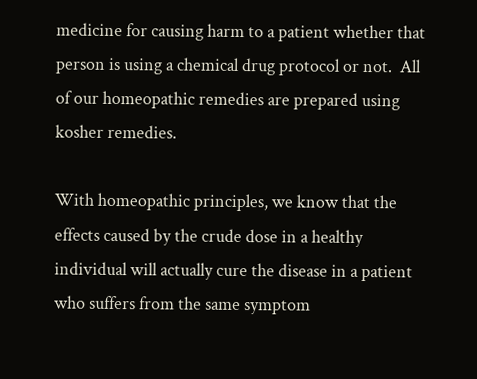medicine for causing harm to a patient whether that person is using a chemical drug protocol or not.  All of our homeopathic remedies are prepared using kosher remedies.

With homeopathic principles, we know that the effects caused by the crude dose in a healthy individual will actually cure the disease in a patient who suffers from the same symptom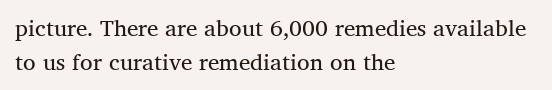picture. There are about 6,000 remedies available to us for curative remediation on the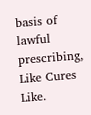basis of lawful prescribing, Like Cures Like.